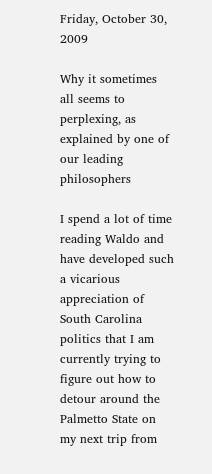Friday, October 30, 2009

Why it sometimes all seems to perplexing, as explained by one of our leading philosophers

I spend a lot of time reading Waldo and have developed such a vicarious appreciation of South Carolina politics that I am currently trying to figure out how to detour around the Palmetto State on my next trip from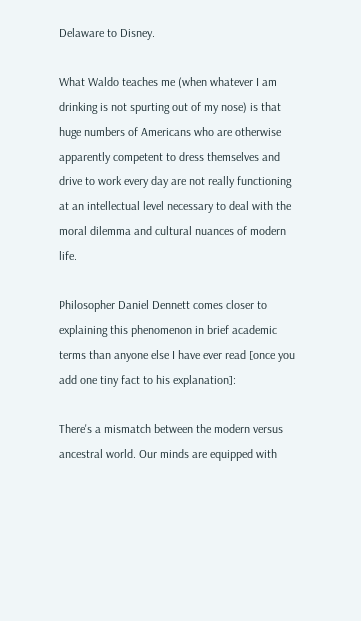Delaware to Disney.

What Waldo teaches me (when whatever I am drinking is not spurting out of my nose) is that huge numbers of Americans who are otherwise apparently competent to dress themselves and drive to work every day are not really functioning at an intellectual level necessary to deal with the moral dilemma and cultural nuances of modern life.

Philosopher Daniel Dennett comes closer to explaining this phenomenon in brief academic terms than anyone else I have ever read [once you add one tiny fact to his explanation]:

There's a mismatch between the modern versus ancestral world. Our minds are equipped with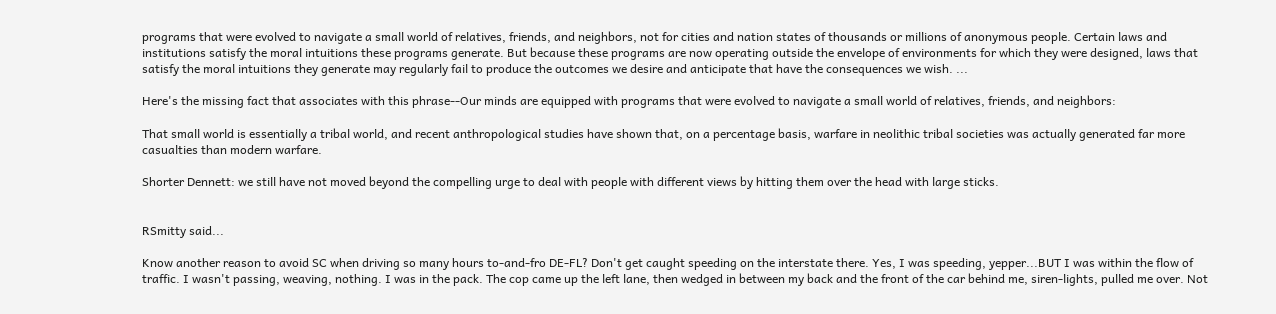programs that were evolved to navigate a small world of relatives, friends, and neighbors, not for cities and nation states of thousands or millions of anonymous people. Certain laws and institutions satisfy the moral intuitions these programs generate. But because these programs are now operating outside the envelope of environments for which they were designed, laws that satisfy the moral intuitions they generate may regularly fail to produce the outcomes we desire and anticipate that have the consequences we wish. ...

Here's the missing fact that associates with this phrase--Our minds are equipped with programs that were evolved to navigate a small world of relatives, friends, and neighbors:

That small world is essentially a tribal world, and recent anthropological studies have shown that, on a percentage basis, warfare in neolithic tribal societies was actually generated far more casualties than modern warfare.

Shorter Dennett: we still have not moved beyond the compelling urge to deal with people with different views by hitting them over the head with large sticks.


RSmitty said...

Know another reason to avoid SC when driving so many hours to-and-fro DE-FL? Don't get caught speeding on the interstate there. Yes, I was speeding, yepper...BUT I was within the flow of traffic. I wasn't passing, weaving, nothing. I was in the pack. The cop came up the left lane, then wedged in between my back and the front of the car behind me, siren-lights, pulled me over. Not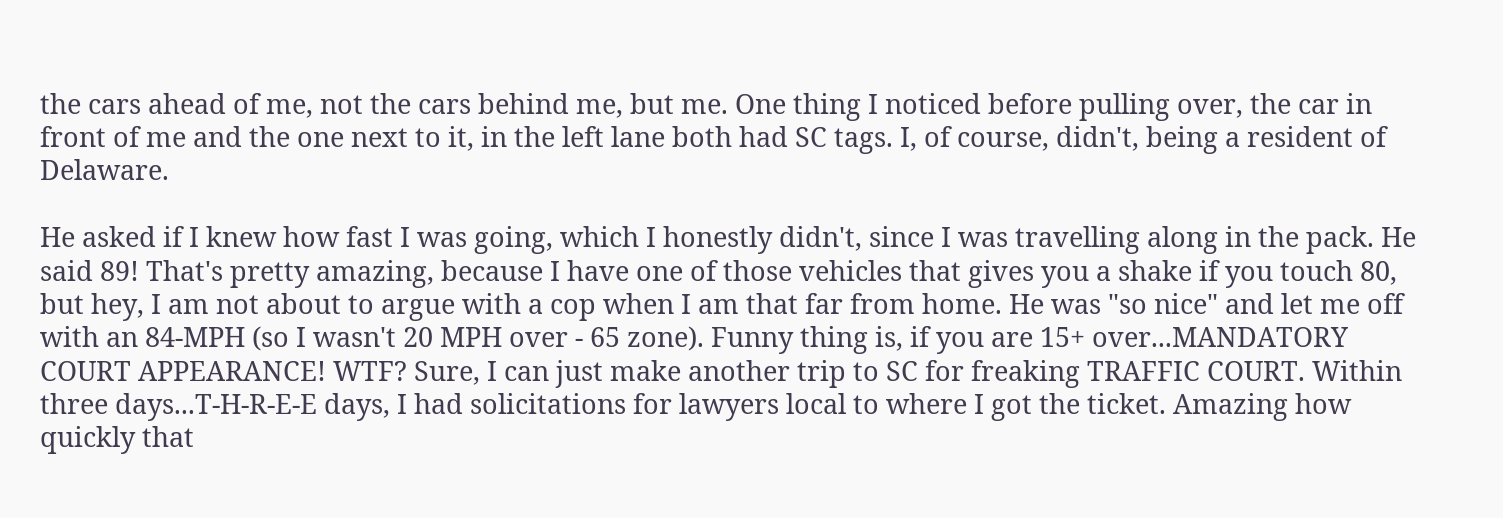the cars ahead of me, not the cars behind me, but me. One thing I noticed before pulling over, the car in front of me and the one next to it, in the left lane both had SC tags. I, of course, didn't, being a resident of Delaware.

He asked if I knew how fast I was going, which I honestly didn't, since I was travelling along in the pack. He said 89! That's pretty amazing, because I have one of those vehicles that gives you a shake if you touch 80, but hey, I am not about to argue with a cop when I am that far from home. He was "so nice" and let me off with an 84-MPH (so I wasn't 20 MPH over - 65 zone). Funny thing is, if you are 15+ over...MANDATORY COURT APPEARANCE! WTF? Sure, I can just make another trip to SC for freaking TRAFFIC COURT. Within three days...T-H-R-E-E days, I had solicitations for lawyers local to where I got the ticket. Amazing how quickly that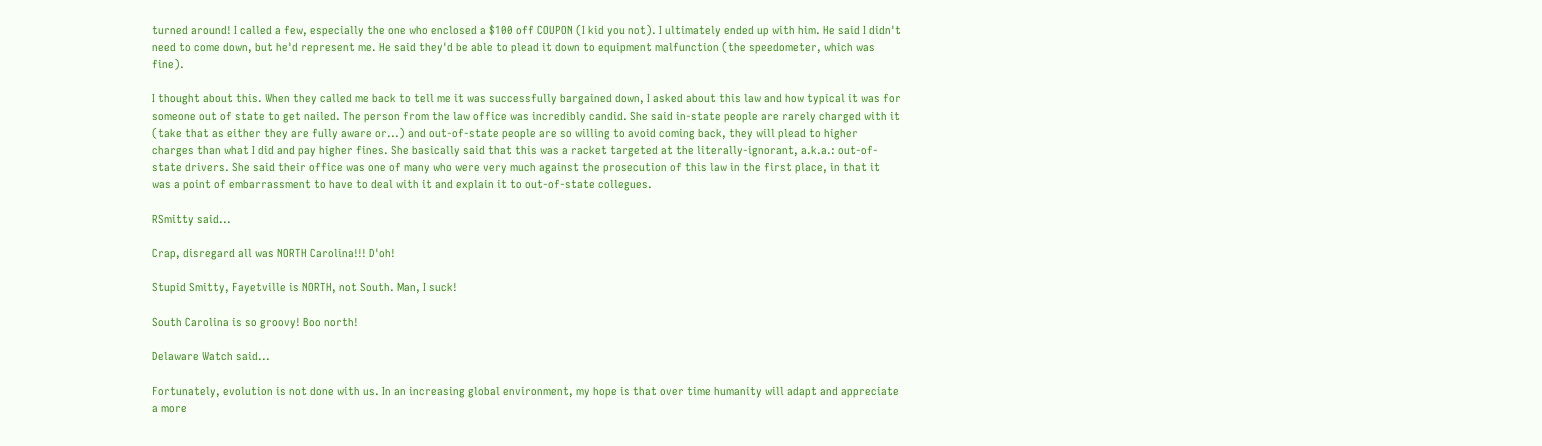turned around! I called a few, especially the one who enclosed a $100 off COUPON (I kid you not). I ultimately ended up with him. He said I didn't need to come down, but he'd represent me. He said they'd be able to plead it down to equipment malfunction (the speedometer, which was fine).

I thought about this. When they called me back to tell me it was successfully bargained down, I asked about this law and how typical it was for someone out of state to get nailed. The person from the law office was incredibly candid. She said in-state people are rarely charged with it (take that as either they are fully aware or...) and out-of-state people are so willing to avoid coming back, they will plead to higher charges than what I did and pay higher fines. She basically said that this was a racket targeted at the literally-ignorant, a.k.a.: out-of-state drivers. She said their office was one of many who were very much against the prosecution of this law in the first place, in that it was a point of embarrassment to have to deal with it and explain it to out-of-state collegues.

RSmitty said...

Crap, disregard all was NORTH Carolina!!! D'oh!

Stupid Smitty, Fayetville is NORTH, not South. Man, I suck!

South Carolina is so groovy! Boo north!

Delaware Watch said...

Fortunately, evolution is not done with us. In an increasing global environment, my hope is that over time humanity will adapt and appreciate a more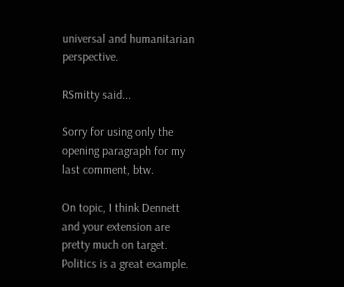universal and humanitarian perspective.

RSmitty said...

Sorry for using only the opening paragraph for my last comment, btw.

On topic, I think Dennett and your extension are pretty much on target. Politics is a great example.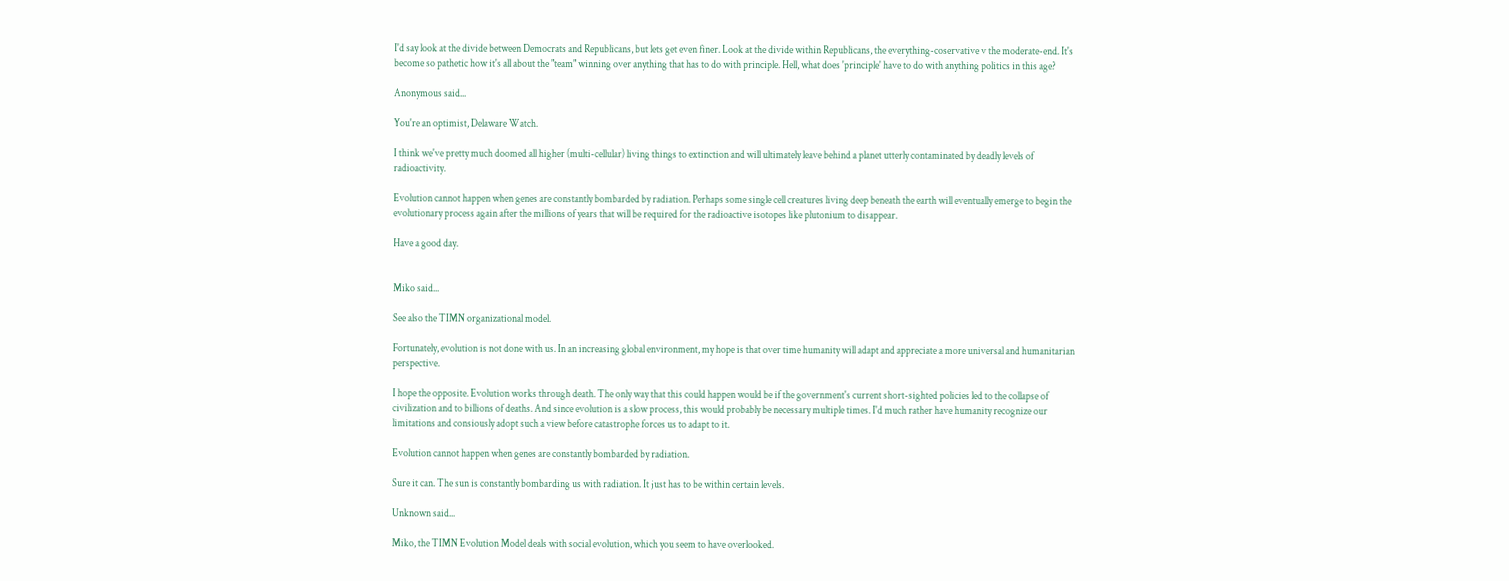I'd say look at the divide between Democrats and Republicans, but lets get even finer. Look at the divide within Republicans, the everything-coservative v the moderate-end. It's become so pathetic how it's all about the "team" winning over anything that has to do with principle. Hell, what does 'principle' have to do with anything politics in this age?

Anonymous said...

You're an optimist, Delaware Watch.

I think we've pretty much doomed all higher (multi-cellular) living things to extinction and will ultimately leave behind a planet utterly contaminated by deadly levels of radioactivity.

Evolution cannot happen when genes are constantly bombarded by radiation. Perhaps some single cell creatures living deep beneath the earth will eventually emerge to begin the evolutionary process again after the millions of years that will be required for the radioactive isotopes like plutonium to disappear.

Have a good day.


Miko said...

See also the TIMN organizational model.

Fortunately, evolution is not done with us. In an increasing global environment, my hope is that over time humanity will adapt and appreciate a more universal and humanitarian perspective.

I hope the opposite. Evolution works through death. The only way that this could happen would be if the government's current short-sighted policies led to the collapse of civilization and to billions of deaths. And since evolution is a slow process, this would probably be necessary multiple times. I'd much rather have humanity recognize our limitations and consiously adopt such a view before catastrophe forces us to adapt to it.

Evolution cannot happen when genes are constantly bombarded by radiation.

Sure it can. The sun is constantly bombarding us with radiation. It just has to be within certain levels.

Unknown said...

Miko, the TIMN Evolution Model deals with social evolution, which you seem to have overlooked.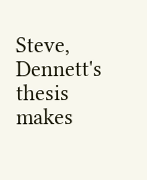Steve, Dennett's thesis makes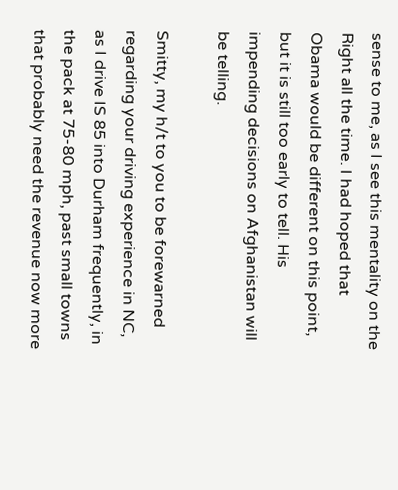sense to me, as I see this mentality on the Right all the time. I had hoped that Obama would be different on this point, but it is still too early to tell. His impending decisions on Afghanistan will be telling.

Smitty, my h/t to you to be forewarned regarding your driving experience in NC, as I drive IS 85 into Durham frequently, in the pack at 75-80 mph, past small towns that probably need the revenue now more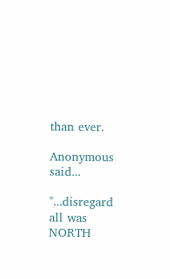than ever.

Anonymous said...

"...disregard all was NORTH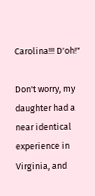Carolina!!! D'oh!"

Don't worry, my daughter had a near identical experience in Virginia, and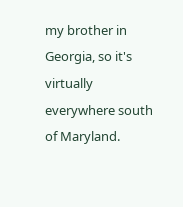my brother in Georgia, so it's virtually everywhere south of Maryland.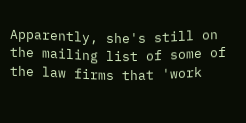Apparently, she's still on the mailing list of some of the law firms that 'work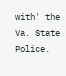with' the Va. State Police.